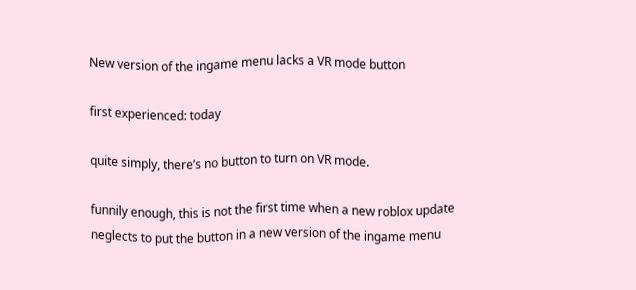New version of the ingame menu lacks a VR mode button

first experienced: today

quite simply, there’s no button to turn on VR mode.

funnily enough, this is not the first time when a new roblox update neglects to put the button in a new version of the ingame menu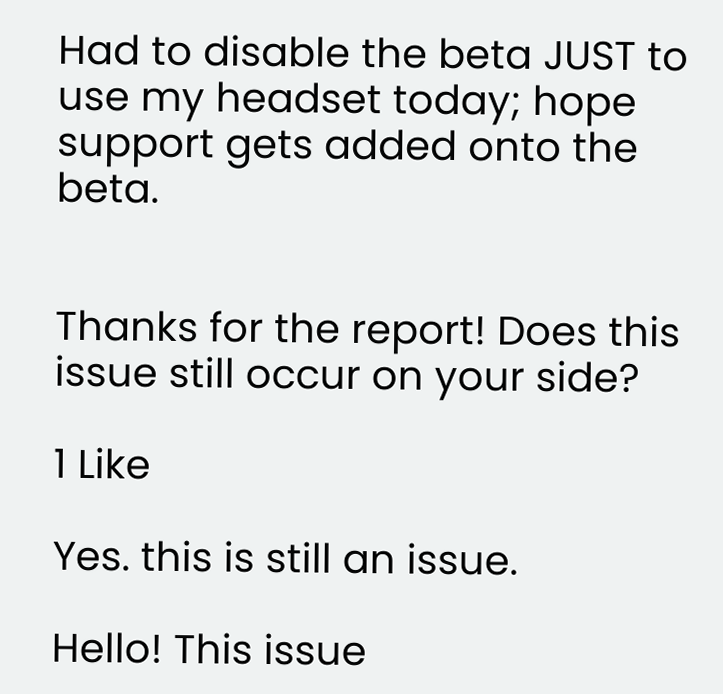Had to disable the beta JUST to use my headset today; hope support gets added onto the beta.


Thanks for the report! Does this issue still occur on your side?

1 Like

Yes. this is still an issue.

Hello! This issue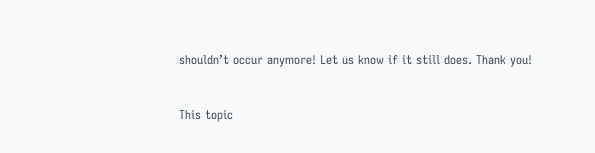shouldn’t occur anymore! Let us know if it still does. Thank you!


This topic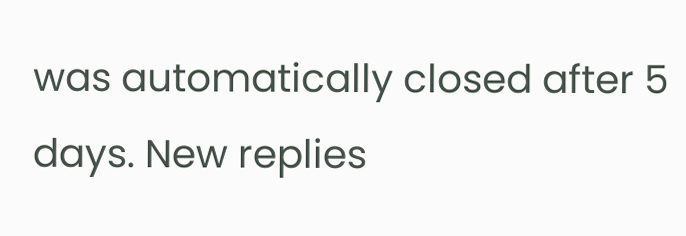was automatically closed after 5 days. New replies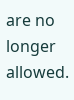are no longer allowed.